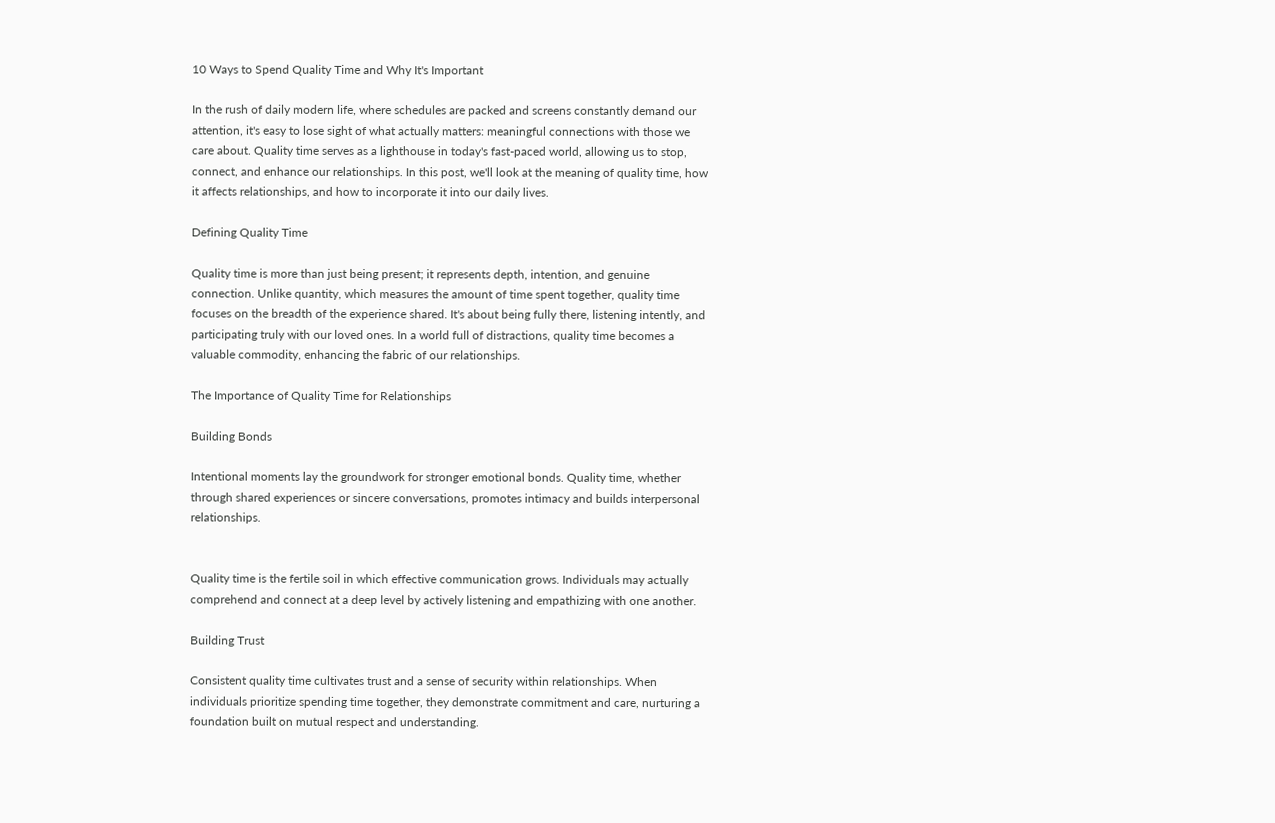10 Ways to Spend Quality Time and Why It's Important

In the rush of daily modern life, where schedules are packed and screens constantly demand our attention, it's easy to lose sight of what actually matters: meaningful connections with those we care about. Quality time serves as a lighthouse in today's fast-paced world, allowing us to stop, connect, and enhance our relationships. In this post, we'll look at the meaning of quality time, how it affects relationships, and how to incorporate it into our daily lives.

Defining Quality Time

Quality time is more than just being present; it represents depth, intention, and genuine connection. Unlike quantity, which measures the amount of time spent together, quality time focuses on the breadth of the experience shared. It's about being fully there, listening intently, and participating truly with our loved ones. In a world full of distractions, quality time becomes a valuable commodity, enhancing the fabric of our relationships.

The Importance of Quality Time for Relationships

Building Bonds

Intentional moments lay the groundwork for stronger emotional bonds. Quality time, whether through shared experiences or sincere conversations, promotes intimacy and builds interpersonal relationships.


Quality time is the fertile soil in which effective communication grows. Individuals may actually comprehend and connect at a deep level by actively listening and empathizing with one another.

Building Trust

Consistent quality time cultivates trust and a sense of security within relationships. When individuals prioritize spending time together, they demonstrate commitment and care, nurturing a foundation built on mutual respect and understanding.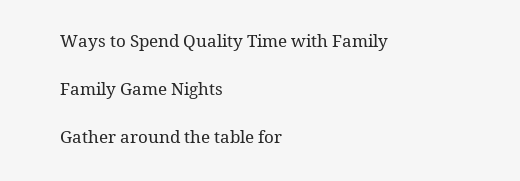Ways to Spend Quality Time with Family

Family Game Nights

Gather around the table for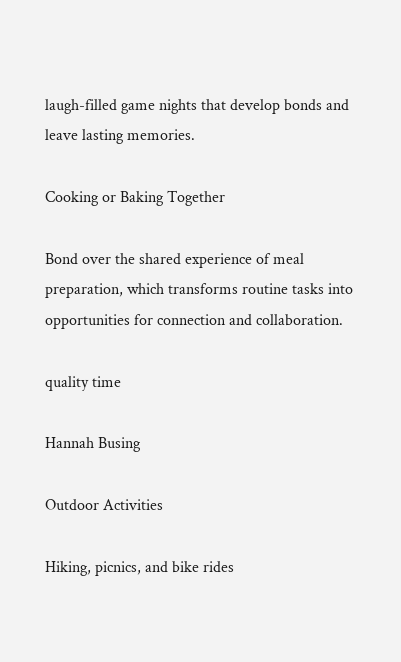laugh-filled game nights that develop bonds and leave lasting memories.

Cooking or Baking Together

Bond over the shared experience of meal preparation, which transforms routine tasks into opportunities for connection and collaboration.

quality time

Hannah Busing

Outdoor Activities

Hiking, picnics, and bike rides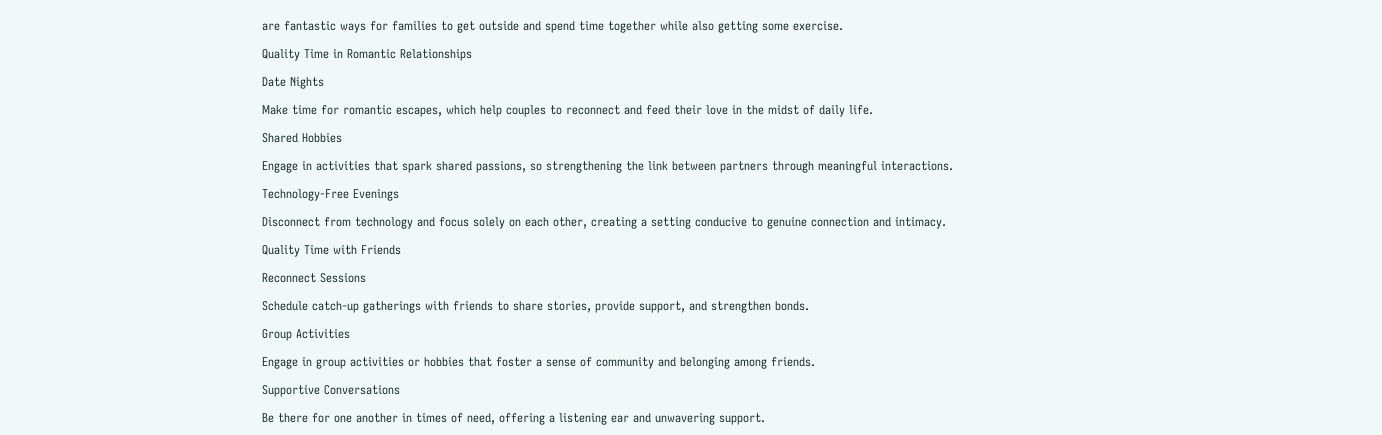are fantastic ways for families to get outside and spend time together while also getting some exercise.

Quality Time in Romantic Relationships

Date Nights

Make time for romantic escapes, which help couples to reconnect and feed their love in the midst of daily life.

Shared Hobbies

Engage in activities that spark shared passions, so strengthening the link between partners through meaningful interactions.

Technology-Free Evenings

Disconnect from technology and focus solely on each other, creating a setting conducive to genuine connection and intimacy.

Quality Time with Friends

Reconnect Sessions

Schedule catch-up gatherings with friends to share stories, provide support, and strengthen bonds.

Group Activities

Engage in group activities or hobbies that foster a sense of community and belonging among friends.

Supportive Conversations

Be there for one another in times of need, offering a listening ear and unwavering support.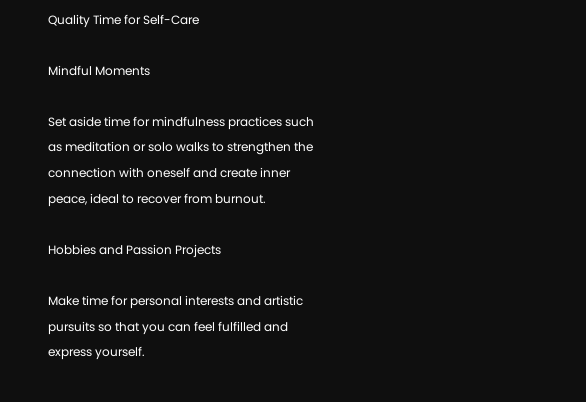Quality Time for Self-Care

Mindful Moments

Set aside time for mindfulness practices such as meditation or solo walks to strengthen the connection with oneself and create inner peace, ideal to recover from burnout.

Hobbies and Passion Projects

Make time for personal interests and artistic pursuits so that you can feel fulfilled and express yourself.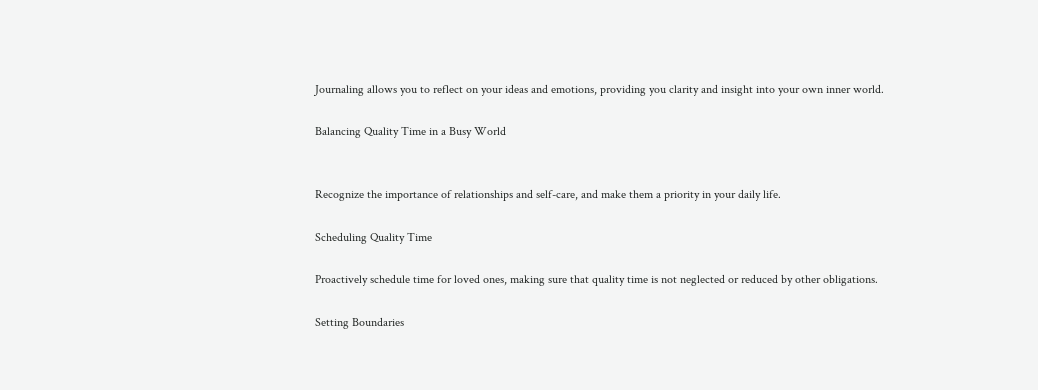Journaling allows you to reflect on your ideas and emotions, providing you clarity and insight into your own inner world.

Balancing Quality Time in a Busy World


Recognize the importance of relationships and self-care, and make them a priority in your daily life.

Scheduling Quality Time

Proactively schedule time for loved ones, making sure that quality time is not neglected or reduced by other obligations.

Setting Boundaries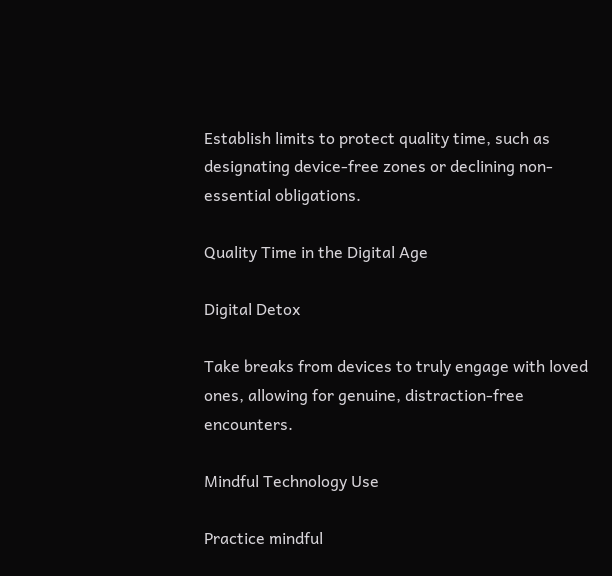Establish limits to protect quality time, such as designating device-free zones or declining non-essential obligations.

Quality Time in the Digital Age

Digital Detox

Take breaks from devices to truly engage with loved ones, allowing for genuine, distraction-free encounters.

Mindful Technology Use

Practice mindful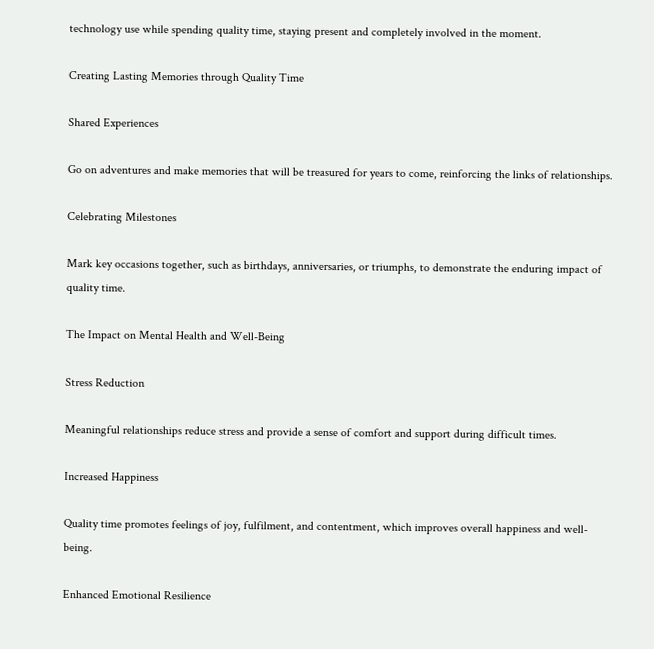technology use while spending quality time, staying present and completely involved in the moment.

Creating Lasting Memories through Quality Time

Shared Experiences

Go on adventures and make memories that will be treasured for years to come, reinforcing the links of relationships.

Celebrating Milestones

Mark key occasions together, such as birthdays, anniversaries, or triumphs, to demonstrate the enduring impact of quality time.

The Impact on Mental Health and Well-Being

Stress Reduction

Meaningful relationships reduce stress and provide a sense of comfort and support during difficult times.

Increased Happiness

Quality time promotes feelings of joy, fulfilment, and contentment, which improves overall happiness and well-being.

Enhanced Emotional Resilience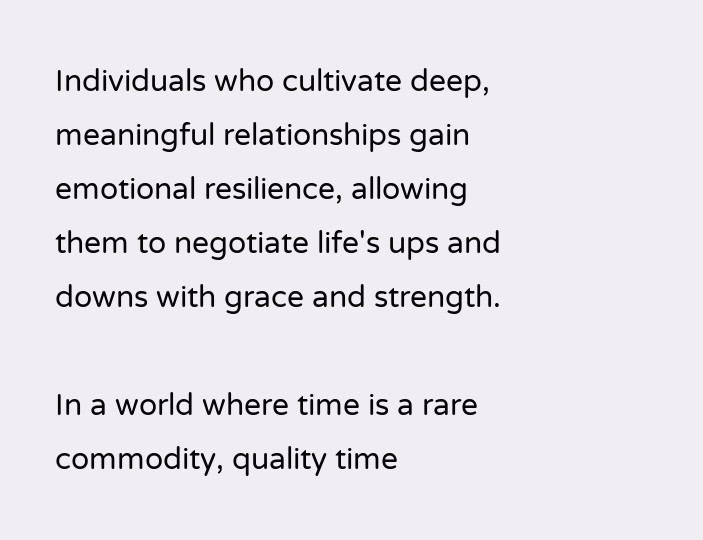Individuals who cultivate deep, meaningful relationships gain emotional resilience, allowing them to negotiate life's ups and downs with grace and strength.

In a world where time is a rare commodity, quality time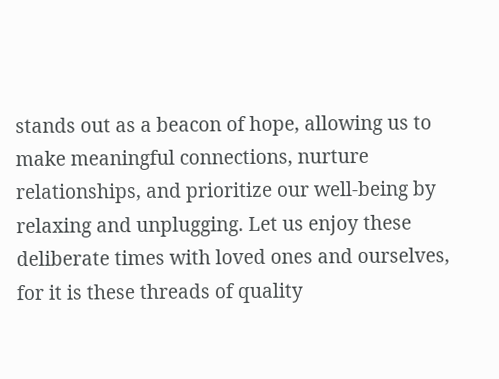stands out as a beacon of hope, allowing us to make meaningful connections, nurture relationships, and prioritize our well-being by relaxing and unplugging. Let us enjoy these deliberate times with loved ones and ourselves, for it is these threads of quality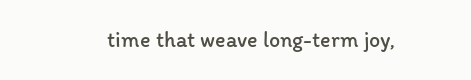time that weave long-term joy,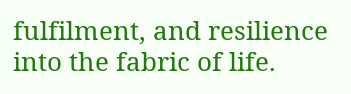fulfilment, and resilience into the fabric of life.